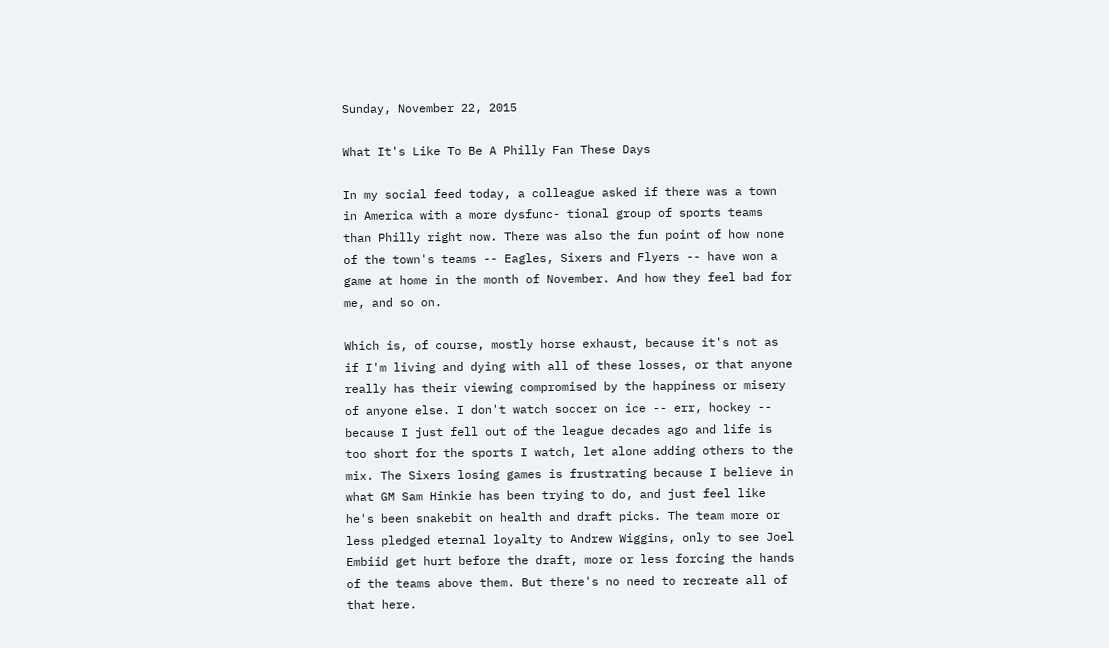Sunday, November 22, 2015

What It's Like To Be A Philly Fan These Days

In my social feed today, a colleague asked if there was a town in America with a more dysfunc- tional group of sports teams than Philly right now. There was also the fun point of how none of the town's teams -- Eagles, Sixers and Flyers -- have won a game at home in the month of November. And how they feel bad for me, and so on.

Which is, of course, mostly horse exhaust, because it's not as if I'm living and dying with all of these losses, or that anyone really has their viewing compromised by the happiness or misery of anyone else. I don't watch soccer on ice -- err, hockey -- because I just fell out of the league decades ago and life is too short for the sports I watch, let alone adding others to the mix. The Sixers losing games is frustrating because I believe in what GM Sam Hinkie has been trying to do, and just feel like he's been snakebit on health and draft picks. The team more or less pledged eternal loyalty to Andrew Wiggins, only to see Joel Embiid get hurt before the draft, more or less forcing the hands of the teams above them. But there's no need to recreate all of that here.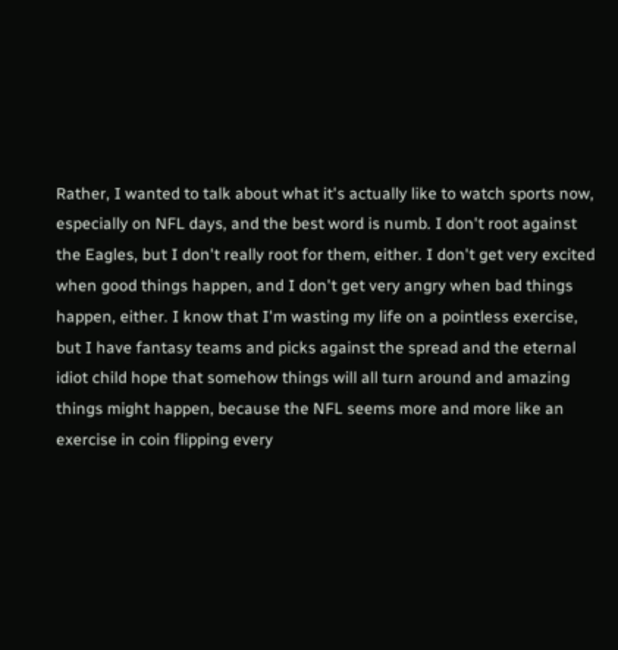Rather, I wanted to talk about what it's actually like to watch sports now, especially on NFL days, and the best word is numb. I don't root against the Eagles, but I don't really root for them, either. I don't get very excited when good things happen, and I don't get very angry when bad things happen, either. I know that I'm wasting my life on a pointless exercise, but I have fantasy teams and picks against the spread and the eternal idiot child hope that somehow things will all turn around and amazing things might happen, because the NFL seems more and more like an exercise in coin flipping every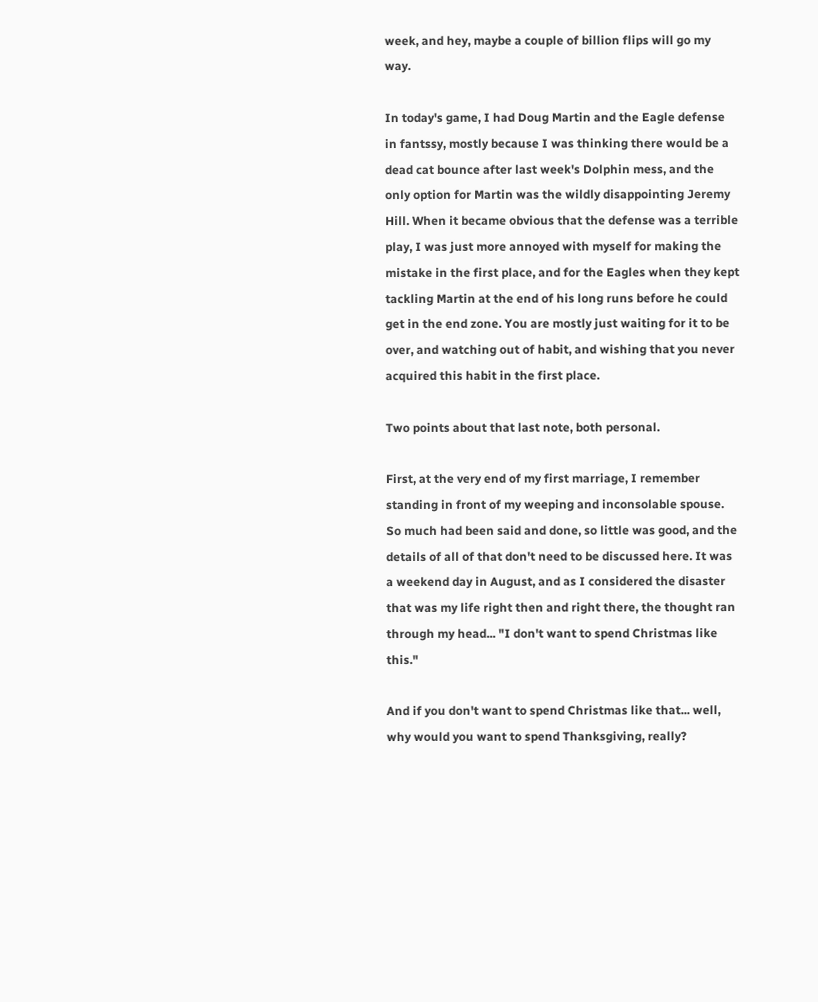week, and hey, maybe a couple of billion flips will go my way.

In today's game, I had Doug Martin and the Eagle defense in fantssy, mostly because I was thinking there would be a dead cat bounce after last week's Dolphin mess, and the only option for Martin was the wildly disappointing Jeremy Hill. When it became obvious that the defense was a terrible play, I was just more annoyed with myself for making the mistake in the first place, and for the Eagles when they kept tackling Martin at the end of his long runs before he could get in the end zone. You are mostly just waiting for it to be over, and watching out of habit, and wishing that you never acquired this habit in the first place.

Two points about that last note, both personal.

First, at the very end of my first marriage, I remember standing in front of my weeping and inconsolable spouse. So much had been said and done, so little was good, and the details of all of that don't need to be discussed here. It was a weekend day in August, and as I considered the disaster that was my life right then and right there, the thought ran through my head... "I don't want to spend Christmas like this."

And if you don't want to spend Christmas like that... well, why would you want to spend Thanksgiving, really?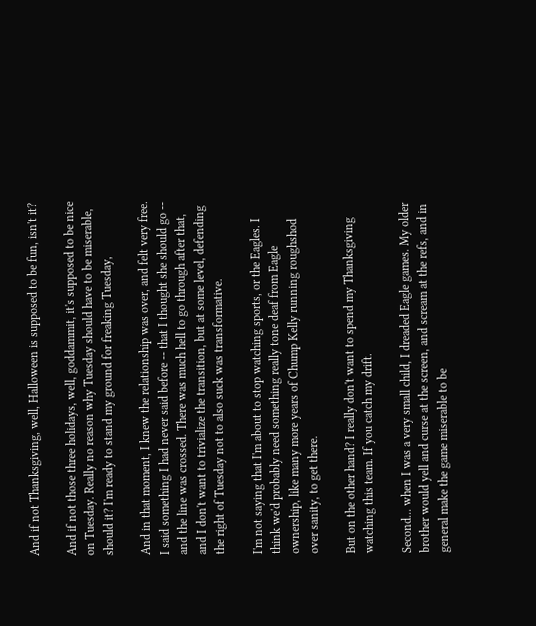And if not Thanksgiving, well, Halloween is supposed to be fun, isn't it?

And if not those three holidays, well, goddammit, it's supposed to be nice on Tuesday. Really no reason why Tuesday should have to be miserable, should it? I'm ready to stand my ground for freaking Tuesday,

And in that moment, I knew the relationship was over, and felt very free. I said something I had never said before -- that I thought she should go -- and the line was crossed. There was much hell to go through after that, and I don't want to trivialize the transition, but at some level, defending the right of Tuesday not to also suck was transformative.

I'm not saying that I'm about to stop watching sports, or the Eagles. I think we'd probably need something really tone deaf from Eagle ownership, like many more years of Chump Kelly running roughshod over sanity, to get there.

But on the other hand? I really don't want to spend my Thanksgiving watching this team. If you catch my drift.

Second... when I was a very small child, I dreaded Eagle games. My older brother would yell and curse at the screen, and scream at the refs, and in general make the game miserable to be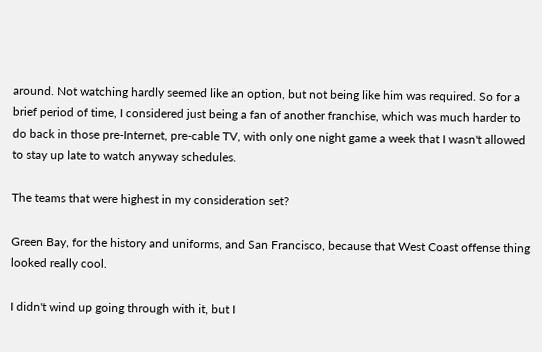around. Not watching hardly seemed like an option, but not being like him was required. So for a brief period of time, I considered just being a fan of another franchise, which was much harder to do back in those pre-Internet, pre-cable TV, with only one night game a week that I wasn't allowed to stay up late to watch anyway schedules.

The teams that were highest in my consideration set?

Green Bay, for the history and uniforms, and San Francisco, because that West Coast offense thing looked really cool.

I didn't wind up going through with it, but I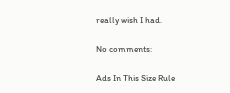really wish I had.

No comments:

Ads In This Size Rule